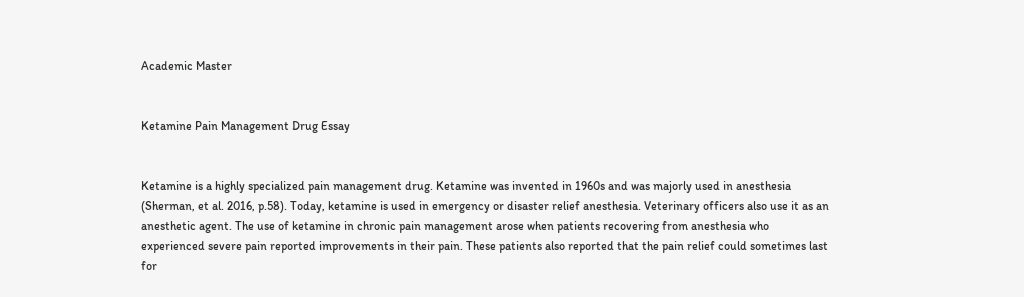Academic Master


Ketamine Pain Management Drug Essay


Ketamine is a highly specialized pain management drug. Ketamine was invented in 1960s and was majorly used in anesthesia (Sherman, et al. 2016, p.58). Today, ketamine is used in emergency or disaster relief anesthesia. Veterinary officers also use it as an anesthetic agent. The use of ketamine in chronic pain management arose when patients recovering from anesthesia who experienced severe pain reported improvements in their pain. These patients also reported that the pain relief could sometimes last for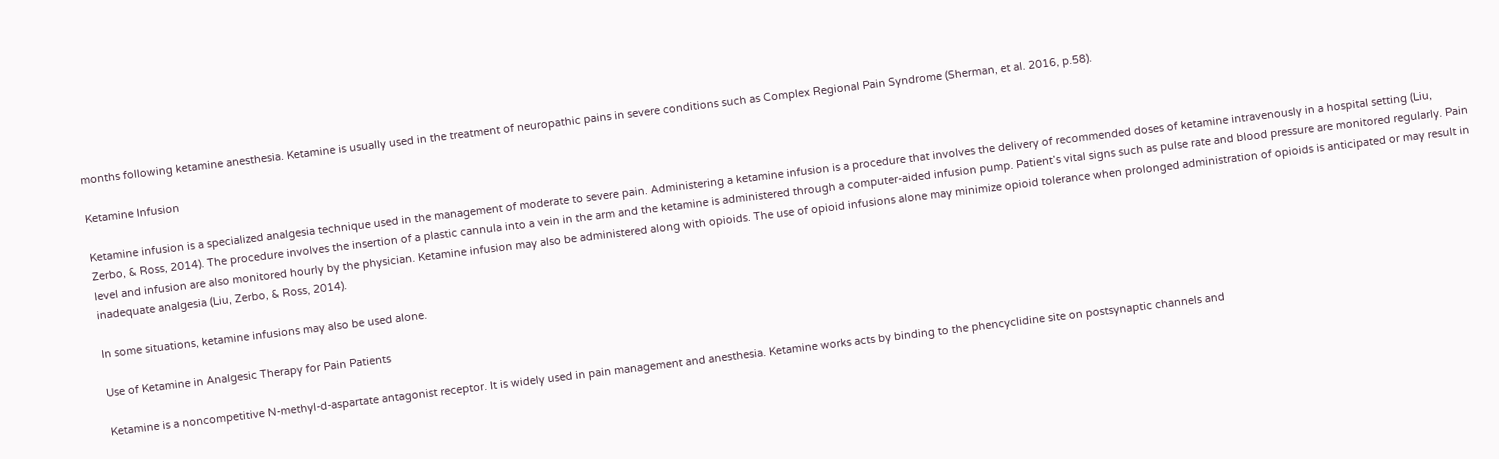months following ketamine anesthesia. Ketamine is usually used in the treatment of neuropathic pains in severe conditions such as Complex Regional Pain Syndrome (Sherman, et al. 2016, p.58).

Ketamine Infusion

Ketamine infusion is a specialized analgesia technique used in the management of moderate to severe pain. Administering a ketamine infusion is a procedure that involves the delivery of recommended doses of ketamine intravenously in a hospital setting (Liu, Zerbo, & Ross, 2014). The procedure involves the insertion of a plastic cannula into a vein in the arm and the ketamine is administered through a computer-aided infusion pump. Patient’s vital signs such as pulse rate and blood pressure are monitored regularly. Pain level and infusion are also monitored hourly by the physician. Ketamine infusion may also be administered along with opioids. The use of opioid infusions alone may minimize opioid tolerance when prolonged administration of opioids is anticipated or may result in inadequate analgesia (Liu, Zerbo, & Ross, 2014).

In some situations, ketamine infusions may also be used alone.

Use of Ketamine in Analgesic Therapy for Pain Patients

Ketamine is a noncompetitive N-methyl-d-aspartate antagonist receptor. It is widely used in pain management and anesthesia. Ketamine works acts by binding to the phencyclidine site on postsynaptic channels and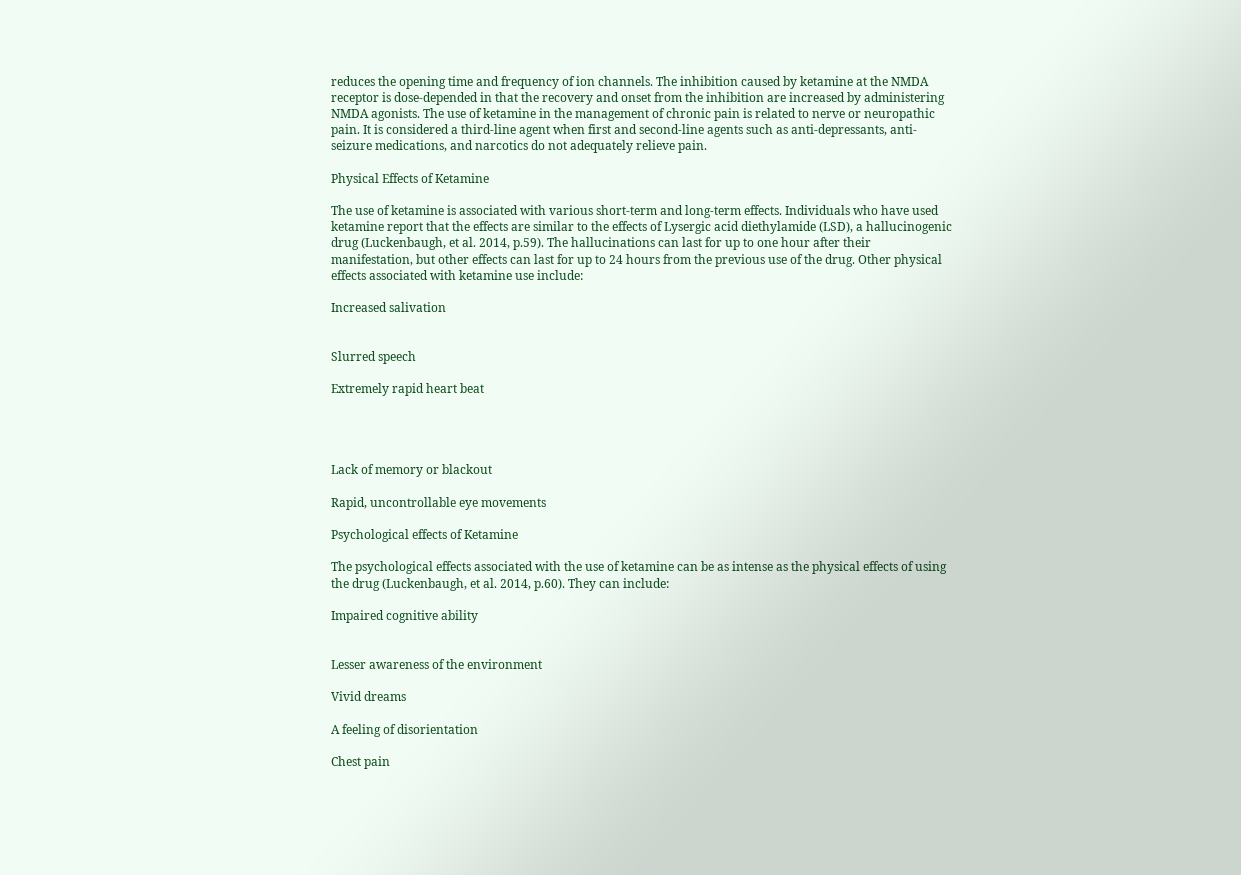reduces the opening time and frequency of ion channels. The inhibition caused by ketamine at the NMDA receptor is dose-depended in that the recovery and onset from the inhibition are increased by administering NMDA agonists. The use of ketamine in the management of chronic pain is related to nerve or neuropathic pain. It is considered a third-line agent when first and second-line agents such as anti-depressants, anti-seizure medications, and narcotics do not adequately relieve pain.

Physical Effects of Ketamine

The use of ketamine is associated with various short-term and long-term effects. Individuals who have used ketamine report that the effects are similar to the effects of Lysergic acid diethylamide (LSD), a hallucinogenic drug (Luckenbaugh, et al. 2014, p.59). The hallucinations can last for up to one hour after their manifestation, but other effects can last for up to 24 hours from the previous use of the drug. Other physical effects associated with ketamine use include:

Increased salivation


Slurred speech

Extremely rapid heart beat




Lack of memory or blackout

Rapid, uncontrollable eye movements

Psychological effects of Ketamine

The psychological effects associated with the use of ketamine can be as intense as the physical effects of using the drug (Luckenbaugh, et al. 2014, p.60). They can include:

Impaired cognitive ability


Lesser awareness of the environment

Vivid dreams

A feeling of disorientation

Chest pain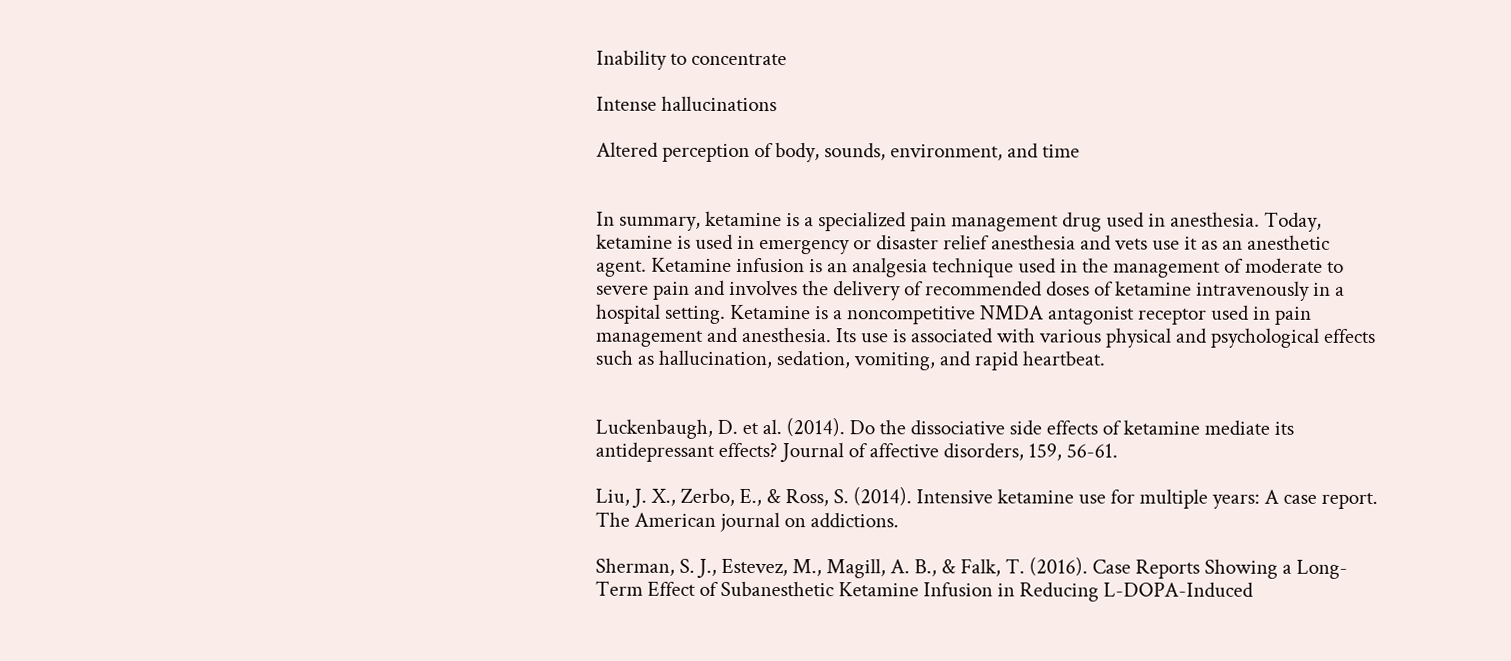Inability to concentrate

Intense hallucinations

Altered perception of body, sounds, environment, and time


In summary, ketamine is a specialized pain management drug used in anesthesia. Today, ketamine is used in emergency or disaster relief anesthesia and vets use it as an anesthetic agent. Ketamine infusion is an analgesia technique used in the management of moderate to severe pain and involves the delivery of recommended doses of ketamine intravenously in a hospital setting. Ketamine is a noncompetitive NMDA antagonist receptor used in pain management and anesthesia. Its use is associated with various physical and psychological effects such as hallucination, sedation, vomiting, and rapid heartbeat.


Luckenbaugh, D. et al. (2014). Do the dissociative side effects of ketamine mediate its antidepressant effects? Journal of affective disorders, 159, 56-61.

Liu, J. X., Zerbo, E., & Ross, S. (2014). Intensive ketamine use for multiple years: A case report. The American journal on addictions.

Sherman, S. J., Estevez, M., Magill, A. B., & Falk, T. (2016). Case Reports Showing a Long-Term Effect of Subanesthetic Ketamine Infusion in Reducing L-DOPA-Induced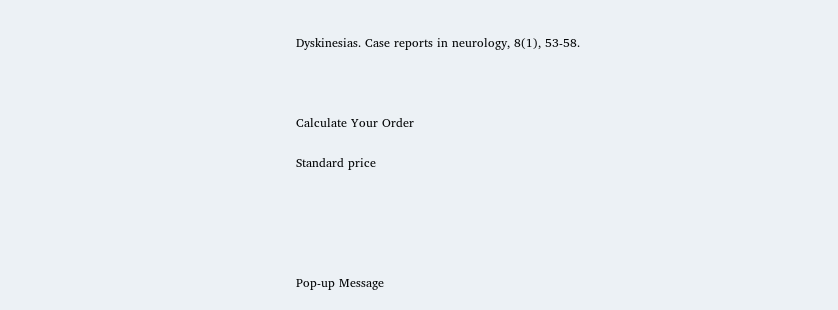Dyskinesias. Case reports in neurology, 8(1), 53-58.



Calculate Your Order

Standard price





Pop-up Message